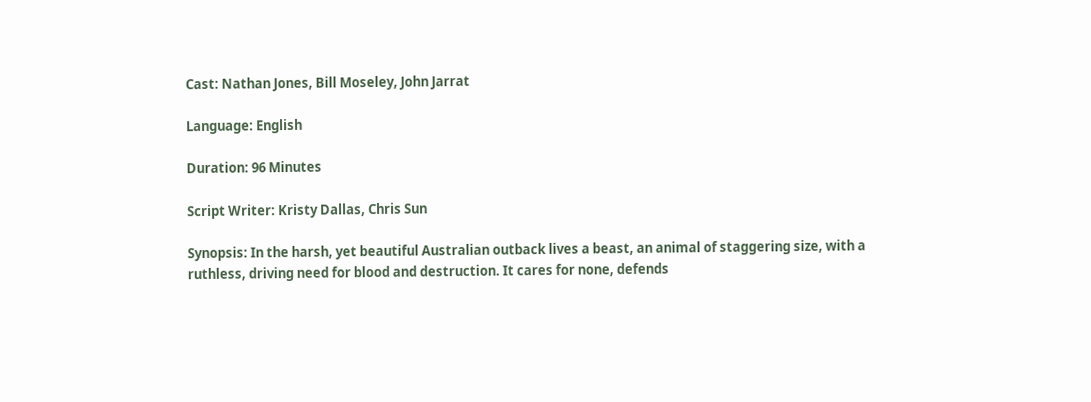Cast: Nathan Jones, Bill Moseley, John Jarrat

Language: English

Duration: 96 Minutes

Script Writer: Kristy Dallas, Chris Sun

Synopsis: In the harsh, yet beautiful Australian outback lives a beast, an animal of staggering size, with a ruthless, driving need for blood and destruction. It cares for none, defends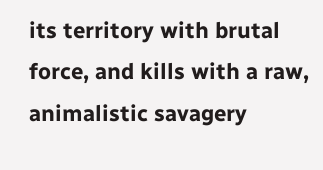its territory with brutal force, and kills with a raw, animalistic savagery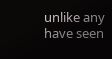unlike any have seen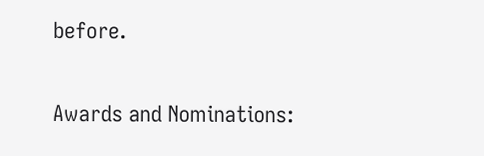before.

Awards and Nominations: